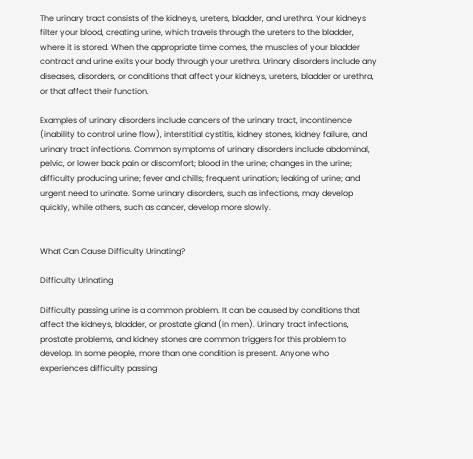The urinary tract consists of the kidneys, ureters, bladder, and urethra. Your kidneys filter your blood, creating urine, which travels through the ureters to the bladder, where it is stored. When the appropriate time comes, the muscles of your bladder contract and urine exits your body through your urethra. Urinary disorders include any diseases, disorders, or conditions that affect your kidneys, ureters, bladder or urethra, or that affect their function.

Examples of urinary disorders include cancers of the urinary tract, incontinence (inability to control urine flow), interstitial cystitis, kidney stones, kidney failure, and urinary tract infections. Common symptoms of urinary disorders include abdominal, pelvic, or lower back pain or discomfort; blood in the urine; changes in the urine; difficulty producing urine; fever and chills; frequent urination; leaking of urine; and urgent need to urinate. Some urinary disorders, such as infections, may develop quickly, while others, such as cancer, develop more slowly.


What Can Cause Difficulty Urinating?

Difficulty Urinating

Difficulty passing urine is a common problem. It can be caused by conditions that affect the kidneys, bladder, or prostate gland (in men). Urinary tract infections, prostate problems, and kidney stones are common triggers for this problem to develop. In some people, more than one condition is present. Anyone who experiences difficulty passing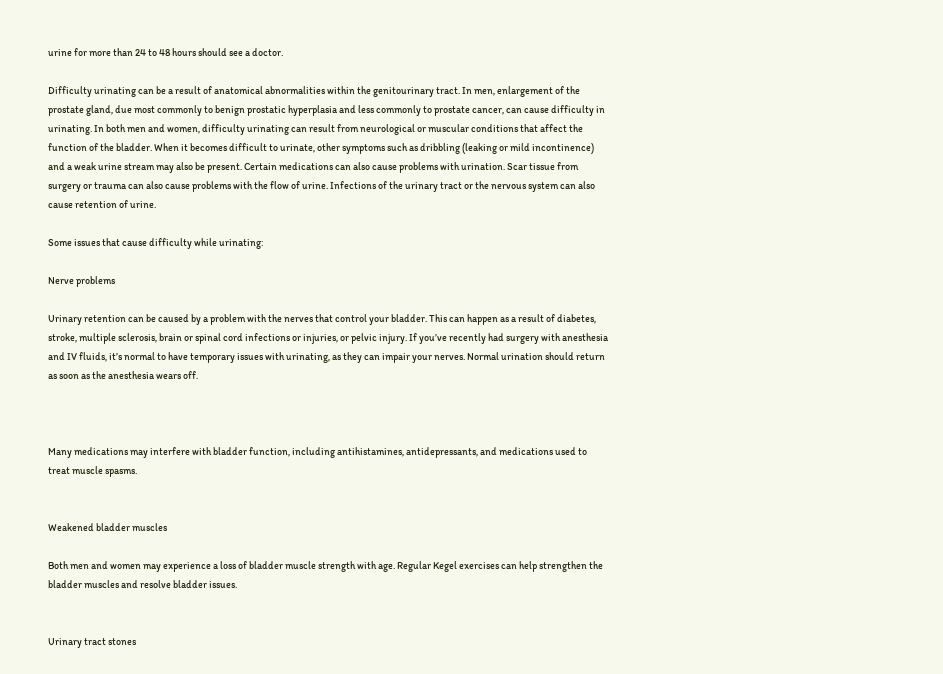urine for more than 24 to 48 hours should see a doctor.

Difficulty urinating can be a result of anatomical abnormalities within the genitourinary tract. In men, enlargement of the prostate gland, due most commonly to benign prostatic hyperplasia and less commonly to prostate cancer, can cause difficulty in urinating. In both men and women, difficulty urinating can result from neurological or muscular conditions that affect the function of the bladder. When it becomes difficult to urinate, other symptoms such as dribbling (leaking or mild incontinence) and a weak urine stream may also be present. Certain medications can also cause problems with urination. Scar tissue from surgery or trauma can also cause problems with the flow of urine. Infections of the urinary tract or the nervous system can also cause retention of urine.

Some issues that cause difficulty while urinating:

Nerve problems

Urinary retention can be caused by a problem with the nerves that control your bladder. This can happen as a result of diabetes, stroke, multiple sclerosis, brain or spinal cord infections or injuries, or pelvic injury. If you’ve recently had surgery with anesthesia and IV fluids, it’s normal to have temporary issues with urinating, as they can impair your nerves. Normal urination should return as soon as the anesthesia wears off.



Many medications may interfere with bladder function, including antihistamines, antidepressants, and medications used to treat muscle spasms.


Weakened bladder muscles

Both men and women may experience a loss of bladder muscle strength with age. Regular Kegel exercises can help strengthen the bladder muscles and resolve bladder issues.


Urinary tract stones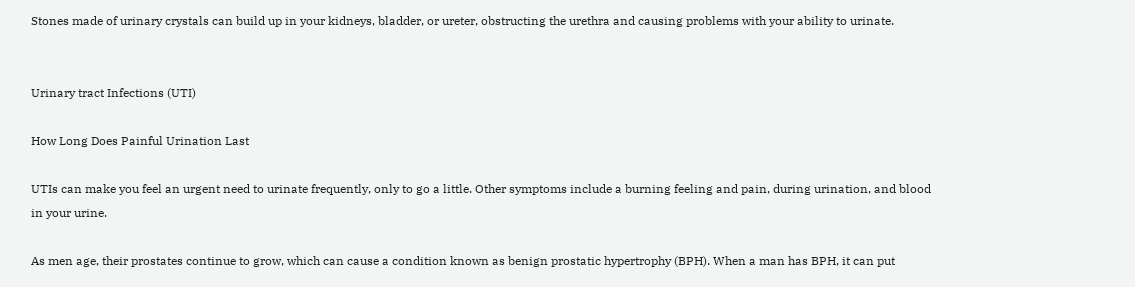Stones made of urinary crystals can build up in your kidneys, bladder, or ureter, obstructing the urethra and causing problems with your ability to urinate.


Urinary tract Infections (UTI)

How Long Does Painful Urination Last

UTIs can make you feel an urgent need to urinate frequently, only to go a little. Other symptoms include a burning feeling and pain, during urination, and blood in your urine.

As men age, their prostates continue to grow, which can cause a condition known as benign prostatic hypertrophy (BPH). When a man has BPH, it can put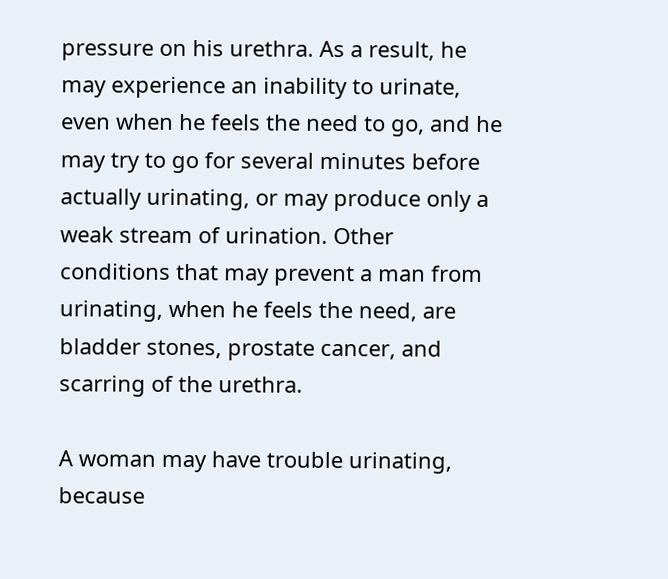pressure on his urethra. As a result, he may experience an inability to urinate, even when he feels the need to go, and he may try to go for several minutes before actually urinating, or may produce only a weak stream of urination. Other conditions that may prevent a man from urinating, when he feels the need, are bladder stones, prostate cancer, and scarring of the urethra.

A woman may have trouble urinating, because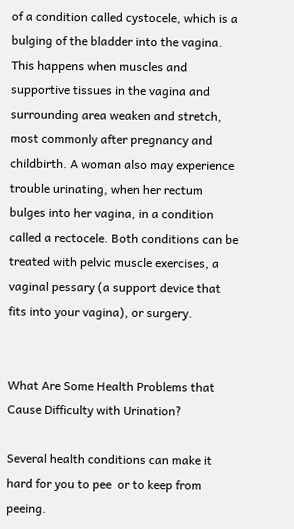of a condition called cystocele, which is a bulging of the bladder into the vagina. This happens when muscles and supportive tissues in the vagina and surrounding area weaken and stretch, most commonly after pregnancy and childbirth. A woman also may experience trouble urinating, when her rectum bulges into her vagina, in a condition called a rectocele. Both conditions can be treated with pelvic muscle exercises, a vaginal pessary (a support device that fits into your vagina), or surgery.


What Are Some Health Problems that Cause Difficulty with Urination?

Several health conditions can make it hard for you to pee  or to keep from peeing.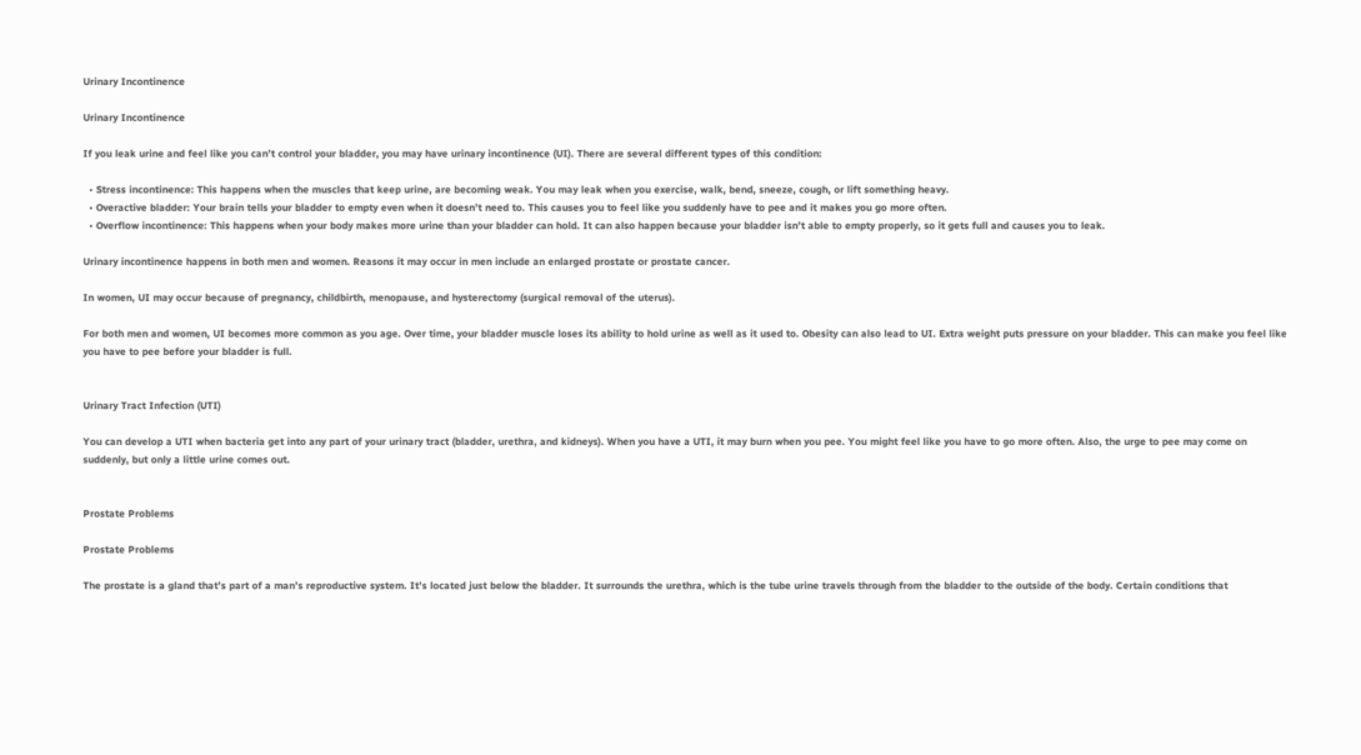Urinary Incontinence

Urinary Incontinence

If you leak urine and feel like you can’t control your bladder, you may have urinary incontinence (UI). There are several different types of this condition:

  • Stress incontinence: This happens when the muscles that keep urine, are becoming weak. You may leak when you exercise, walk, bend, sneeze, cough, or lift something heavy.
  • Overactive bladder: Your brain tells your bladder to empty even when it doesn’t need to. This causes you to feel like you suddenly have to pee and it makes you go more often.
  • Overflow incontinence: This happens when your body makes more urine than your bladder can hold. It can also happen because your bladder isn’t able to empty properly, so it gets full and causes you to leak.

Urinary incontinence happens in both men and women. Reasons it may occur in men include an enlarged prostate or prostate cancer.

In women, UI may occur because of pregnancy, childbirth, menopause, and hysterectomy (surgical removal of the uterus).

For both men and women, UI becomes more common as you age. Over time, your bladder muscle loses its ability to hold urine as well as it used to. Obesity can also lead to UI. Extra weight puts pressure on your bladder. This can make you feel like you have to pee before your bladder is full.


Urinary Tract Infection (UTI)

You can develop a UTI when bacteria get into any part of your urinary tract (bladder, urethra, and kidneys). When you have a UTI, it may burn when you pee. You might feel like you have to go more often. Also, the urge to pee may come on suddenly, but only a little urine comes out.


Prostate Problems

Prostate Problems

The prostate is a gland that’s part of a man’s reproductive system. It’s located just below the bladder. It surrounds the urethra, which is the tube urine travels through from the bladder to the outside of the body. Certain conditions that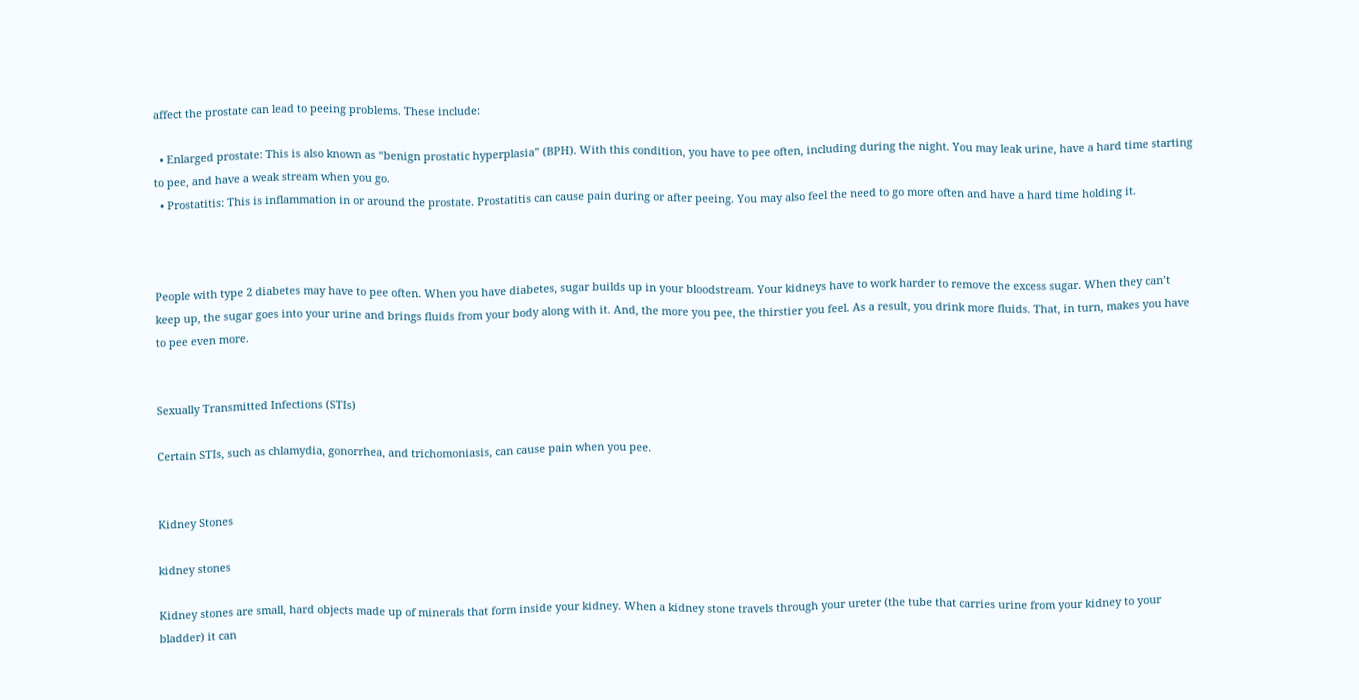affect the prostate can lead to peeing problems. These include:

  • Enlarged prostate: This is also known as “benign prostatic hyperplasia” (BPH). With this condition, you have to pee often, including during the night. You may leak urine, have a hard time starting to pee, and have a weak stream when you go.
  • Prostatitis: This is inflammation in or around the prostate. Prostatitis can cause pain during or after peeing. You may also feel the need to go more often and have a hard time holding it.



People with type 2 diabetes may have to pee often. When you have diabetes, sugar builds up in your bloodstream. Your kidneys have to work harder to remove the excess sugar. When they can’t keep up, the sugar goes into your urine and brings fluids from your body along with it. And, the more you pee, the thirstier you feel. As a result, you drink more fluids. That, in turn, makes you have to pee even more.


Sexually Transmitted Infections (STIs)

Certain STIs, such as chlamydia, gonorrhea, and trichomoniasis, can cause pain when you pee.


Kidney Stones

kidney stones

Kidney stones are small, hard objects made up of minerals that form inside your kidney. When a kidney stone travels through your ureter (the tube that carries urine from your kidney to your bladder) it can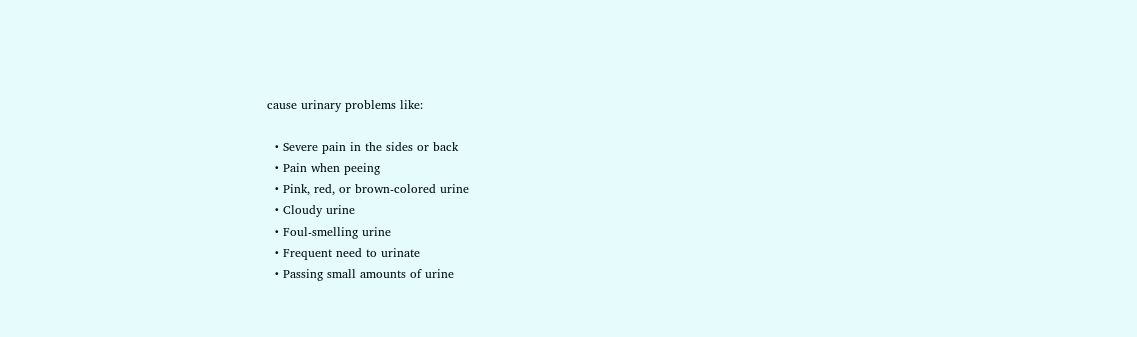cause urinary problems like:

  • Severe pain in the sides or back
  • Pain when peeing
  • Pink, red, or brown-colored urine
  • Cloudy urine
  • Foul-smelling urine
  • Frequent need to urinate
  • Passing small amounts of urine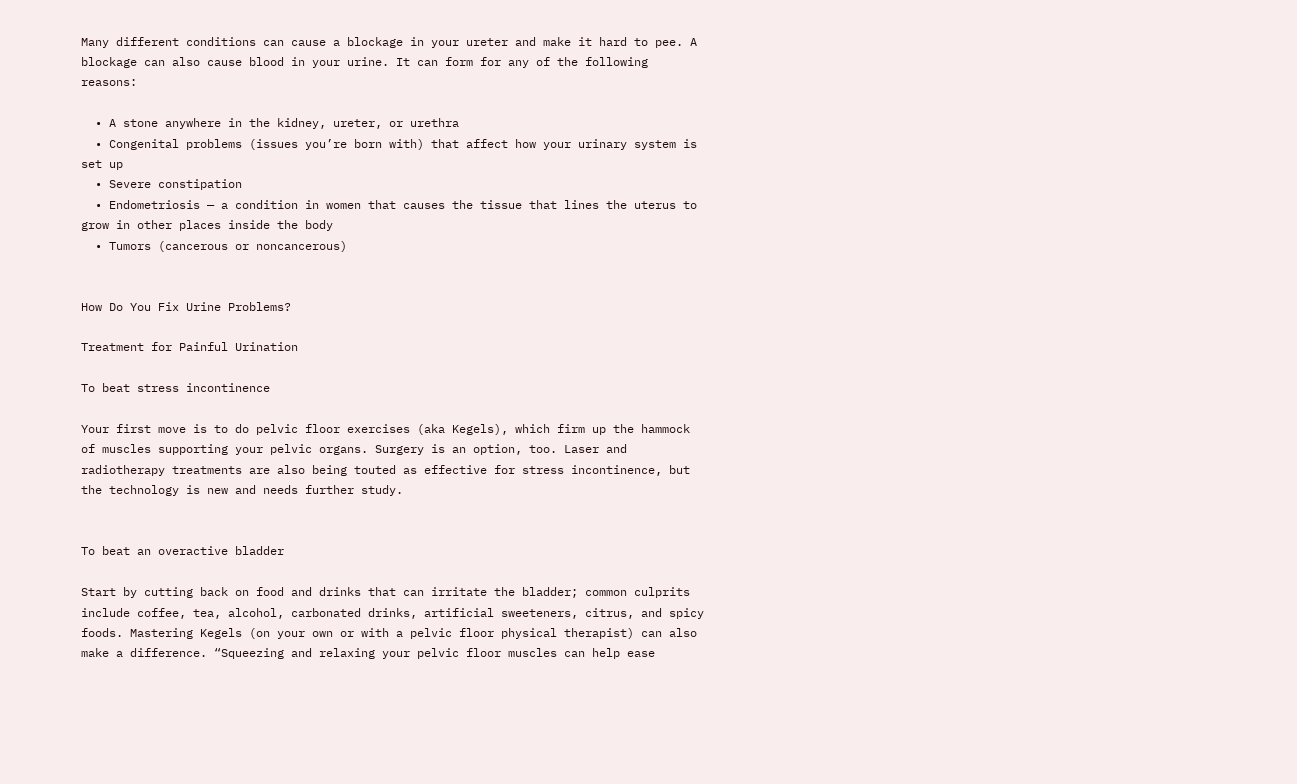Many different conditions can cause a blockage in your ureter and make it hard to pee. A blockage can also cause blood in your urine. It can form for any of the following reasons:

  • A stone anywhere in the kidney, ureter, or urethra
  • Congenital problems (issues you’re born with) that affect how your urinary system is set up
  • Severe constipation
  • Endometriosis — a condition in women that causes the tissue that lines the uterus to grow in other places inside the body
  • Tumors (cancerous or noncancerous)


How Do You Fix Urine Problems?

Treatment for Painful Urination

To beat stress incontinence

Your first move is to do pelvic floor exercises (aka Kegels), which firm up the hammock of muscles supporting your pelvic organs. Surgery is an option, too. Laser and radiotherapy treatments are also being touted as effective for stress incontinence, but the technology is new and needs further study.


To beat an overactive bladder

Start by cutting back on food and drinks that can irritate the bladder; common culprits include coffee, tea, alcohol, carbonated drinks, artificial sweeteners, citrus, and spicy foods. Mastering Kegels (on your own or with a pelvic floor physical therapist) can also make a difference. “Squeezing and relaxing your pelvic floor muscles can help ease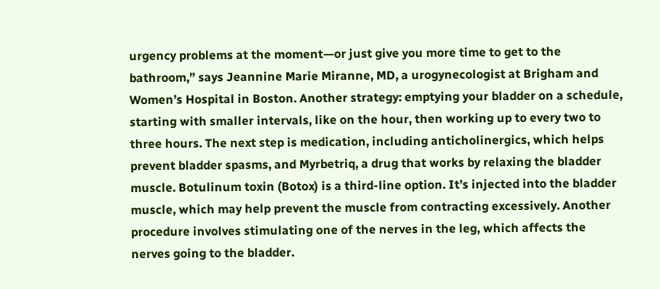urgency problems at the moment—or just give you more time to get to the bathroom,” says Jeannine Marie Miranne, MD, a urogynecologist at Brigham and Women’s Hospital in Boston. Another strategy: emptying your bladder on a schedule, starting with smaller intervals, like on the hour, then working up to every two to three hours. The next step is medication, including anticholinergics, which helps prevent bladder spasms, and Myrbetriq, a drug that works by relaxing the bladder muscle. Botulinum toxin (Botox) is a third-line option. It’s injected into the bladder muscle, which may help prevent the muscle from contracting excessively. Another procedure involves stimulating one of the nerves in the leg, which affects the nerves going to the bladder.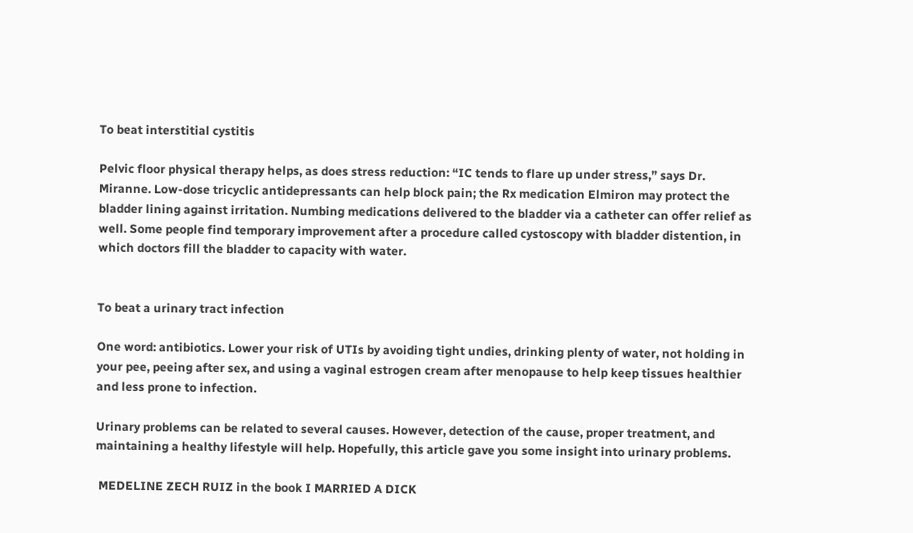To beat interstitial cystitis

Pelvic floor physical therapy helps, as does stress reduction: “IC tends to flare up under stress,” says Dr. Miranne. Low-dose tricyclic antidepressants can help block pain; the Rx medication Elmiron may protect the bladder lining against irritation. Numbing medications delivered to the bladder via a catheter can offer relief as well. Some people find temporary improvement after a procedure called cystoscopy with bladder distention, in which doctors fill the bladder to capacity with water.


To beat a urinary tract infection

One word: antibiotics. Lower your risk of UTIs by avoiding tight undies, drinking plenty of water, not holding in your pee, peeing after sex, and using a vaginal estrogen cream after menopause to help keep tissues healthier and less prone to infection.

Urinary problems can be related to several causes. However, detection of the cause, proper treatment, and maintaining a healthy lifestyle will help. Hopefully, this article gave you some insight into urinary problems.

 MEDELINE ZECH RUIZ in the book I MARRIED A DICK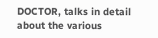DOCTOR, talks in detail about the various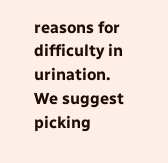reasons for difficulty in urination. We suggest picking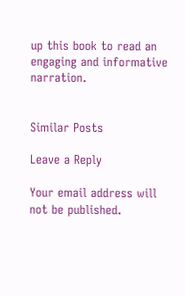up this book to read an engaging and informative narration.


Similar Posts

Leave a Reply

Your email address will not be published.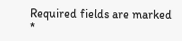Required fields are marked *